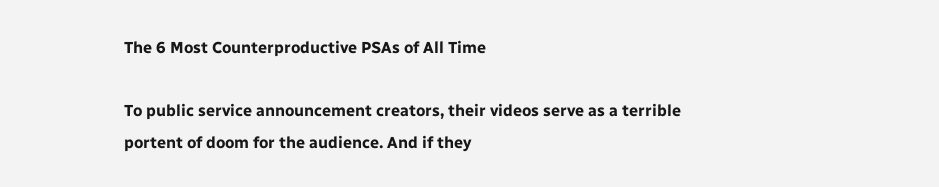The 6 Most Counterproductive PSAs of All Time

To public service announcement creators, their videos serve as a terrible portent of doom for the audience. And if they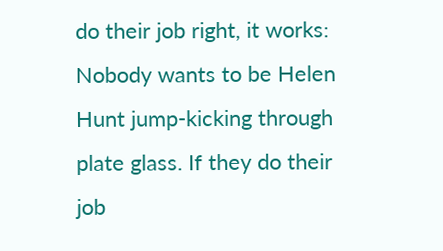do their job right, it works: Nobody wants to be Helen Hunt jump-kicking through plate glass. If they do their job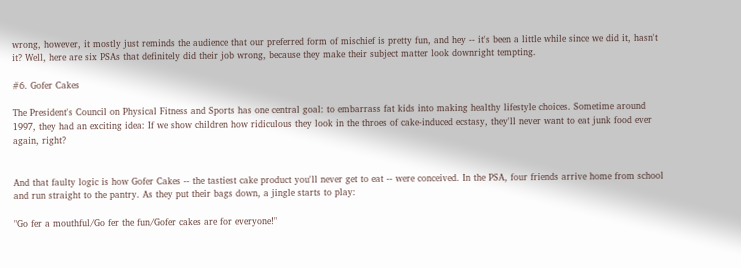wrong, however, it mostly just reminds the audience that our preferred form of mischief is pretty fun, and hey -- it's been a little while since we did it, hasn't it? Well, here are six PSAs that definitely did their job wrong, because they make their subject matter look downright tempting.

#6. Gofer Cakes

The President's Council on Physical Fitness and Sports has one central goal: to embarrass fat kids into making healthy lifestyle choices. Sometime around 1997, they had an exciting idea: If we show children how ridiculous they look in the throes of cake-induced ecstasy, they'll never want to eat junk food ever again, right?


And that faulty logic is how Gofer Cakes -- the tastiest cake product you'll never get to eat -- were conceived. In the PSA, four friends arrive home from school and run straight to the pantry. As they put their bags down, a jingle starts to play:

"Go fer a mouthful/Go fer the fun/Gofer cakes are for everyone!"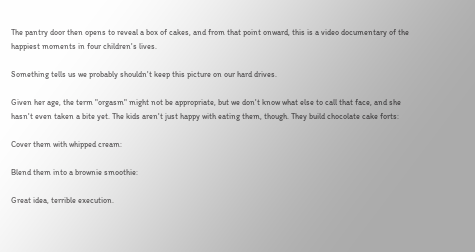The pantry door then opens to reveal a box of cakes, and from that point onward, this is a video documentary of the happiest moments in four children's lives.

Something tells us we probably shouldn't keep this picture on our hard drives.

Given her age, the term "orgasm" might not be appropriate, but we don't know what else to call that face, and she hasn't even taken a bite yet. The kids aren't just happy with eating them, though. They build chocolate cake forts:

Cover them with whipped cream:

Blend them into a brownie smoothie:

Great idea, terrible execution.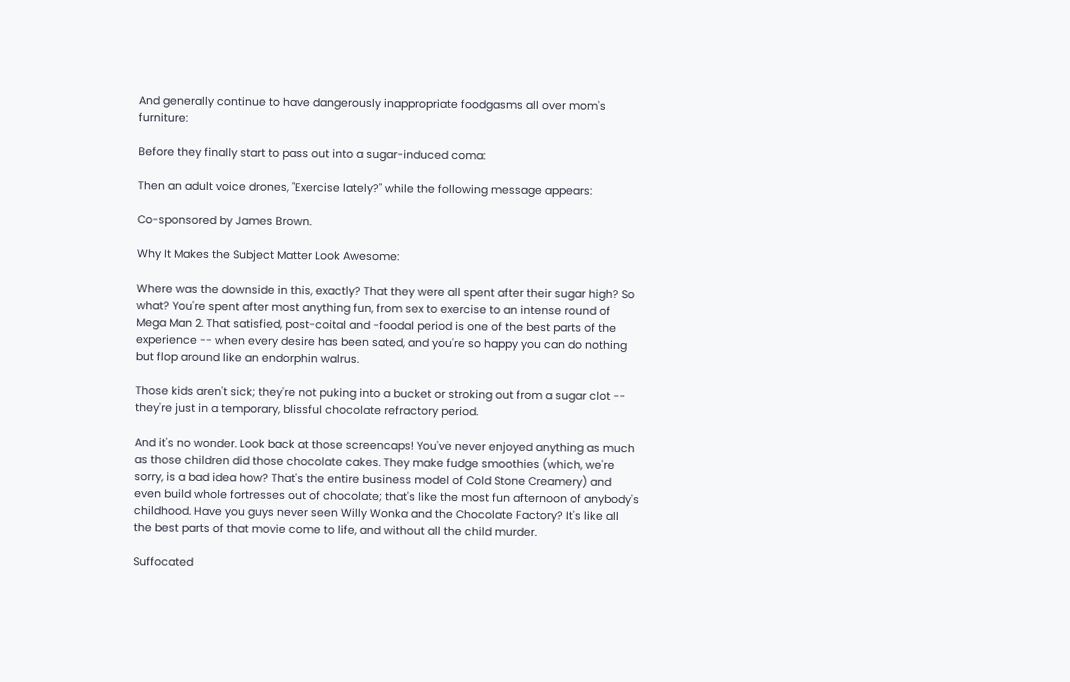And generally continue to have dangerously inappropriate foodgasms all over mom's furniture:

Before they finally start to pass out into a sugar-induced coma:

Then an adult voice drones, "Exercise lately?" while the following message appears:

Co-sponsored by James Brown.

Why It Makes the Subject Matter Look Awesome:

Where was the downside in this, exactly? That they were all spent after their sugar high? So what? You're spent after most anything fun, from sex to exercise to an intense round of Mega Man 2. That satisfied, post-coital and -foodal period is one of the best parts of the experience -- when every desire has been sated, and you're so happy you can do nothing but flop around like an endorphin walrus.

Those kids aren't sick; they're not puking into a bucket or stroking out from a sugar clot -- they're just in a temporary, blissful chocolate refractory period.

And it's no wonder. Look back at those screencaps! You've never enjoyed anything as much as those children did those chocolate cakes. They make fudge smoothies (which, we're sorry, is a bad idea how? That's the entire business model of Cold Stone Creamery) and even build whole fortresses out of chocolate; that's like the most fun afternoon of anybody's childhood. Have you guys never seen Willy Wonka and the Chocolate Factory? It's like all the best parts of that movie come to life, and without all the child murder.

Suffocated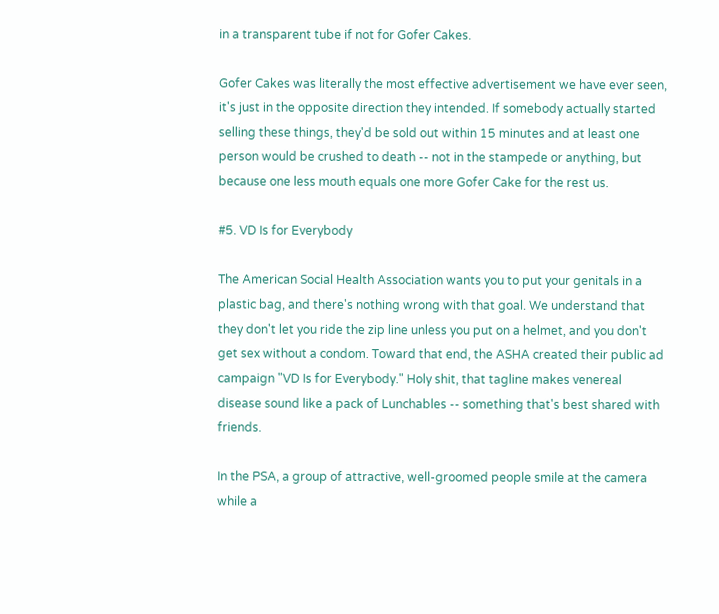in a transparent tube if not for Gofer Cakes.

Gofer Cakes was literally the most effective advertisement we have ever seen, it's just in the opposite direction they intended. If somebody actually started selling these things, they'd be sold out within 15 minutes and at least one person would be crushed to death -- not in the stampede or anything, but because one less mouth equals one more Gofer Cake for the rest us.

#5. VD Is for Everybody

The American Social Health Association wants you to put your genitals in a plastic bag, and there's nothing wrong with that goal. We understand that they don't let you ride the zip line unless you put on a helmet, and you don't get sex without a condom. Toward that end, the ASHA created their public ad campaign "VD Is for Everybody." Holy shit, that tagline makes venereal disease sound like a pack of Lunchables -- something that's best shared with friends.

In the PSA, a group of attractive, well-groomed people smile at the camera while a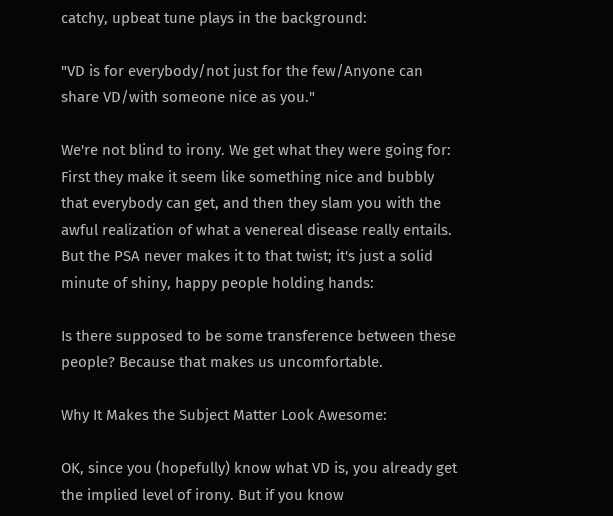catchy, upbeat tune plays in the background:

"VD is for everybody/not just for the few/Anyone can share VD/with someone nice as you."

We're not blind to irony. We get what they were going for: First they make it seem like something nice and bubbly that everybody can get, and then they slam you with the awful realization of what a venereal disease really entails. But the PSA never makes it to that twist; it's just a solid minute of shiny, happy people holding hands:

Is there supposed to be some transference between these people? Because that makes us uncomfortable.

Why It Makes the Subject Matter Look Awesome:

OK, since you (hopefully) know what VD is, you already get the implied level of irony. But if you know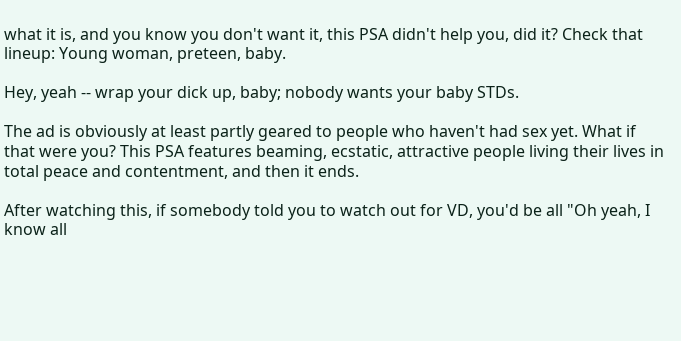what it is, and you know you don't want it, this PSA didn't help you, did it? Check that lineup: Young woman, preteen, baby.

Hey, yeah -- wrap your dick up, baby; nobody wants your baby STDs.

The ad is obviously at least partly geared to people who haven't had sex yet. What if that were you? This PSA features beaming, ecstatic, attractive people living their lives in total peace and contentment, and then it ends.

After watching this, if somebody told you to watch out for VD, you'd be all "Oh yeah, I know all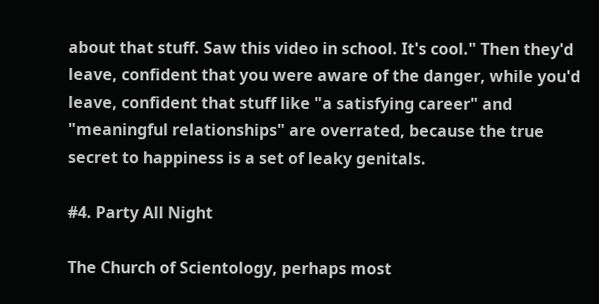about that stuff. Saw this video in school. It's cool." Then they'd leave, confident that you were aware of the danger, while you'd leave, confident that stuff like "a satisfying career" and "meaningful relationships" are overrated, because the true secret to happiness is a set of leaky genitals.

#4. Party All Night

The Church of Scientology, perhaps most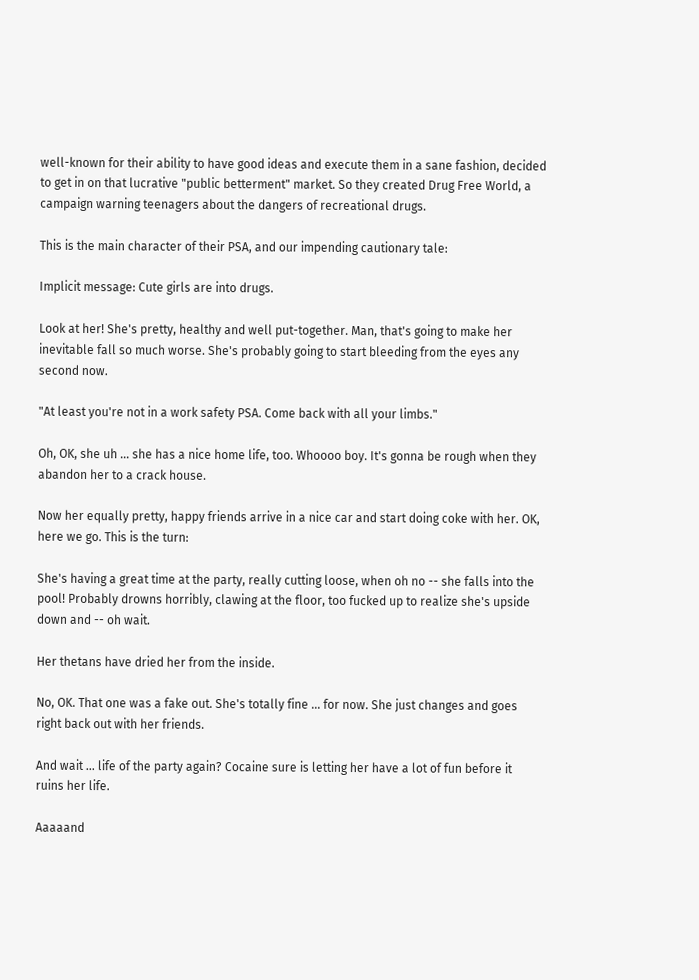well-known for their ability to have good ideas and execute them in a sane fashion, decided to get in on that lucrative "public betterment" market. So they created Drug Free World, a campaign warning teenagers about the dangers of recreational drugs.

This is the main character of their PSA, and our impending cautionary tale:

Implicit message: Cute girls are into drugs.

Look at her! She's pretty, healthy and well put-together. Man, that's going to make her inevitable fall so much worse. She's probably going to start bleeding from the eyes any second now.

"At least you're not in a work safety PSA. Come back with all your limbs."

Oh, OK, she uh ... she has a nice home life, too. Whoooo boy. It's gonna be rough when they abandon her to a crack house.

Now her equally pretty, happy friends arrive in a nice car and start doing coke with her. OK, here we go. This is the turn:

She's having a great time at the party, really cutting loose, when oh no -- she falls into the pool! Probably drowns horribly, clawing at the floor, too fucked up to realize she's upside down and -- oh wait.

Her thetans have dried her from the inside.

No, OK. That one was a fake out. She's totally fine ... for now. She just changes and goes right back out with her friends.

And wait ... life of the party again? Cocaine sure is letting her have a lot of fun before it ruins her life.

Aaaaand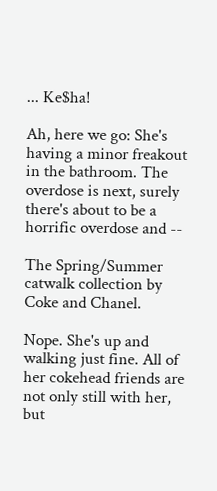... Ke$ha!

Ah, here we go: She's having a minor freakout in the bathroom. The overdose is next, surely there's about to be a horrific overdose and --

The Spring/Summer catwalk collection by Coke and Chanel.

Nope. She's up and walking just fine. All of her cokehead friends are not only still with her, but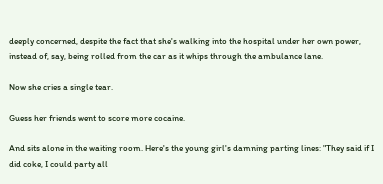deeply concerned, despite the fact that she's walking into the hospital under her own power, instead of, say, being rolled from the car as it whips through the ambulance lane.

Now she cries a single tear.

Guess her friends went to score more cocaine.

And sits alone in the waiting room. Here's the young girl's damning parting lines: "They said if I did coke, I could party all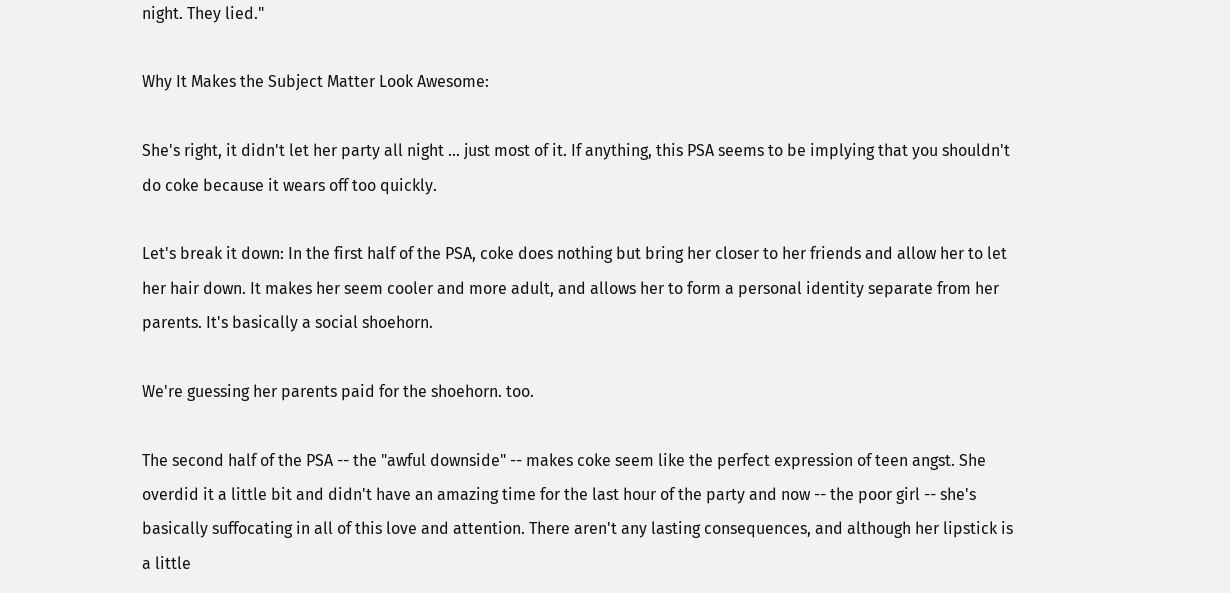night. They lied."

Why It Makes the Subject Matter Look Awesome:

She's right, it didn't let her party all night ... just most of it. If anything, this PSA seems to be implying that you shouldn't do coke because it wears off too quickly.

Let's break it down: In the first half of the PSA, coke does nothing but bring her closer to her friends and allow her to let her hair down. It makes her seem cooler and more adult, and allows her to form a personal identity separate from her parents. It's basically a social shoehorn.

We're guessing her parents paid for the shoehorn. too.

The second half of the PSA -- the "awful downside" -- makes coke seem like the perfect expression of teen angst. She overdid it a little bit and didn't have an amazing time for the last hour of the party and now -- the poor girl -- she's basically suffocating in all of this love and attention. There aren't any lasting consequences, and although her lipstick is a little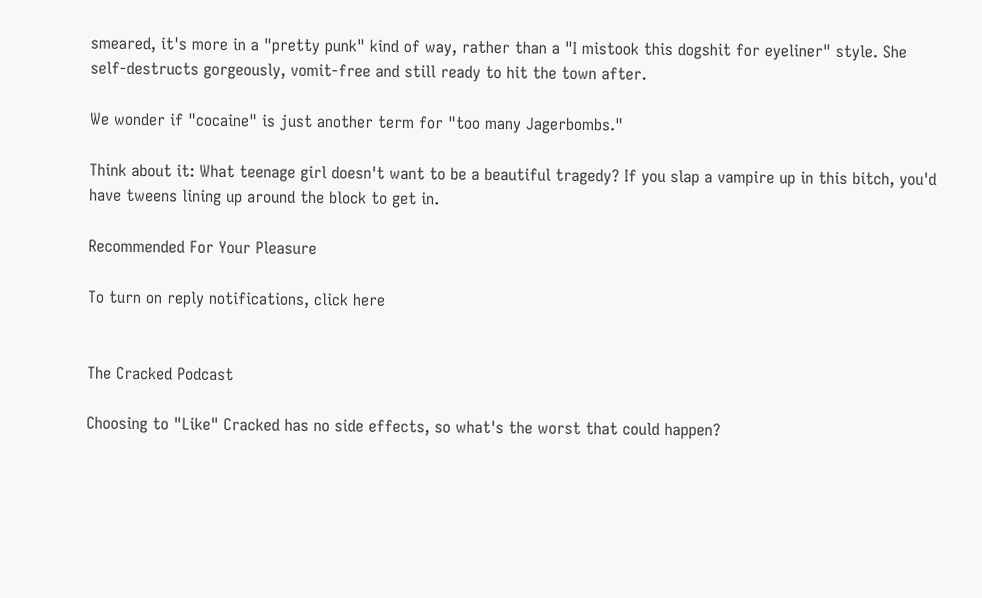smeared, it's more in a "pretty punk" kind of way, rather than a "I mistook this dogshit for eyeliner" style. She self-destructs gorgeously, vomit-free and still ready to hit the town after.

We wonder if "cocaine" is just another term for "too many Jagerbombs."

Think about it: What teenage girl doesn't want to be a beautiful tragedy? If you slap a vampire up in this bitch, you'd have tweens lining up around the block to get in.

Recommended For Your Pleasure

To turn on reply notifications, click here


The Cracked Podcast

Choosing to "Like" Cracked has no side effects, so what's the worst that could happen?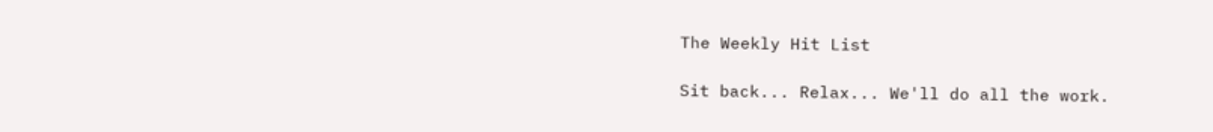The Weekly Hit List

Sit back... Relax... We'll do all the work.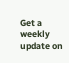Get a weekly update on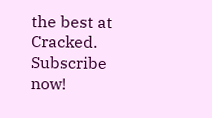the best at Cracked. Subscribe now!